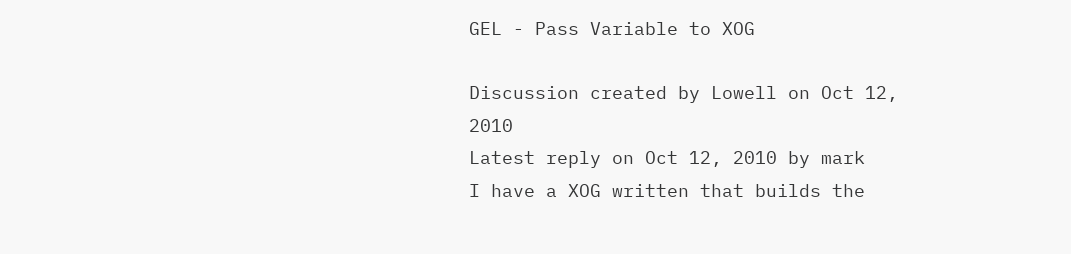GEL - Pass Variable to XOG

Discussion created by Lowell on Oct 12, 2010
Latest reply on Oct 12, 2010 by mark
I have a XOG written that builds the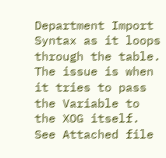Department Import Syntax as it loops through the table.   The issue is when it tries to pass the Variable to the XOG itself.   See Attached file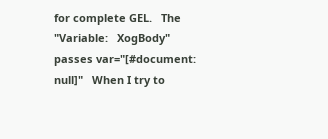for complete GEL.   The "Variable:   XogBody" passes var="[#document: null]"   When I try to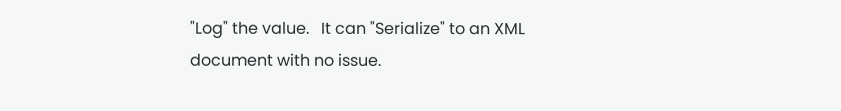"Log" the value.   It can "Serialize" to an XML document with no issue.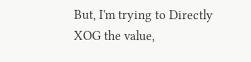But, I'm trying to Directly XOG the value,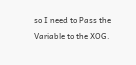so I need to Pass the Variable to the XOG.